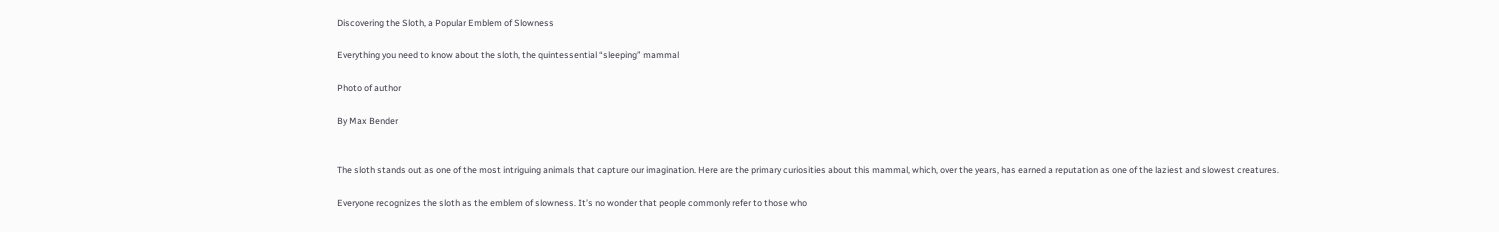Discovering the Sloth, a Popular Emblem of Slowness

Everything you need to know about the sloth, the quintessential “sleeping” mammal

Photo of author

By Max Bender


The sloth stands out as one of the most intriguing animals that capture our imagination. Here are the primary curiosities about this mammal, which, over the years, has earned a reputation as one of the laziest and slowest creatures.

Everyone recognizes the sloth as the emblem of slowness. It’s no wonder that people commonly refer to those who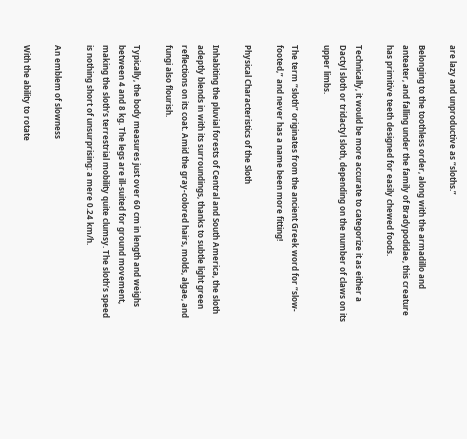are lazy and unproductive as “sloths.”

Belonging to the toothless order, along with the armadillo and anteater, and falling under the family of Bradypodidae, this creature has primitive teeth designed for easily chewed foods.

Technically, it would be more accurate to categorize it as either a Dactyl sloth or tridactyl sloth, depending on the number of claws on its upper limbs.

The term “sloth” originates from the ancient Greek word for “slow-footed,” and never has a name been more fitting!

Physical Characteristics of the Sloth

Inhabiting the pluvial forests of Central and South America, the sloth adeptly blends in with its surroundings, thanks to subtle light green reflections on its coat. Amid the gray-colored hairs, molds, algae, and fungi also flourish.

Typically, the body measures just over 60 cm in length and weighs between 4 and 8 kg. The legs are ill-suited for ground movement, making the sloth’s terrestrial mobility quite clumsy. The sloth’s speed is nothing short of unsurprising: a mere 0.24 km/h.

An emblem of slowness

With the ability to rotate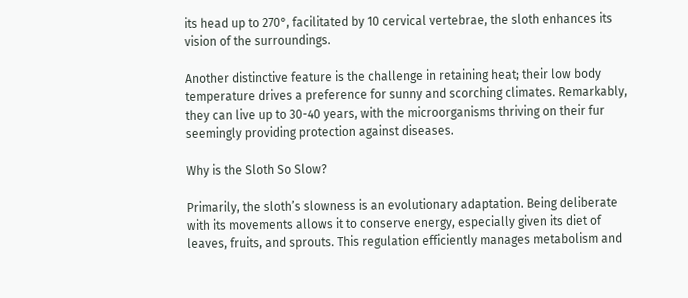its head up to 270°, facilitated by 10 cervical vertebrae, the sloth enhances its vision of the surroundings.

Another distinctive feature is the challenge in retaining heat; their low body temperature drives a preference for sunny and scorching climates. Remarkably, they can live up to 30-40 years, with the microorganisms thriving on their fur seemingly providing protection against diseases.

Why is the Sloth So Slow?

Primarily, the sloth’s slowness is an evolutionary adaptation. Being deliberate with its movements allows it to conserve energy, especially given its diet of leaves, fruits, and sprouts. This regulation efficiently manages metabolism and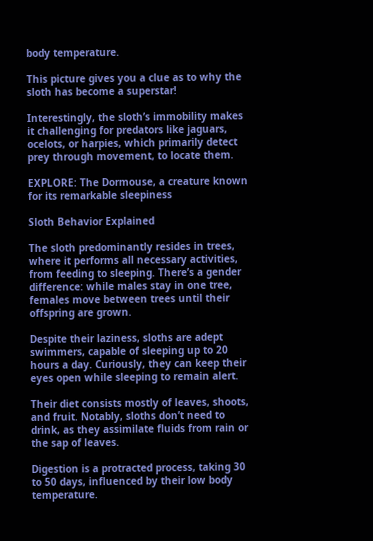body temperature.

This picture gives you a clue as to why the sloth has become a superstar!

Interestingly, the sloth’s immobility makes it challenging for predators like jaguars, ocelots, or harpies, which primarily detect prey through movement, to locate them.

EXPLORE: The Dormouse, a creature known for its remarkable sleepiness

Sloth Behavior Explained

The sloth predominantly resides in trees, where it performs all necessary activities, from feeding to sleeping. There’s a gender difference: while males stay in one tree, females move between trees until their offspring are grown.

Despite their laziness, sloths are adept swimmers, capable of sleeping up to 20 hours a day. Curiously, they can keep their eyes open while sleeping to remain alert.

Their diet consists mostly of leaves, shoots, and fruit. Notably, sloths don’t need to drink, as they assimilate fluids from rain or the sap of leaves.

Digestion is a protracted process, taking 30 to 50 days, influenced by their low body temperature.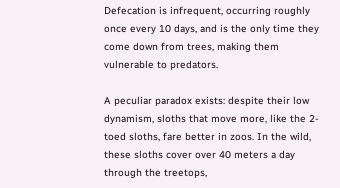Defecation is infrequent, occurring roughly once every 10 days, and is the only time they come down from trees, making them vulnerable to predators.

A peculiar paradox exists: despite their low dynamism, sloths that move more, like the 2-toed sloths, fare better in zoos. In the wild, these sloths cover over 40 meters a day through the treetops,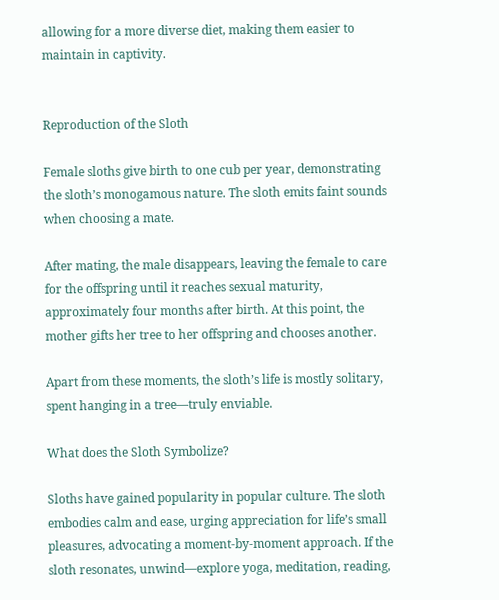allowing for a more diverse diet, making them easier to maintain in captivity.


Reproduction of the Sloth

Female sloths give birth to one cub per year, demonstrating the sloth’s monogamous nature. The sloth emits faint sounds when choosing a mate.

After mating, the male disappears, leaving the female to care for the offspring until it reaches sexual maturity, approximately four months after birth. At this point, the mother gifts her tree to her offspring and chooses another.

Apart from these moments, the sloth’s life is mostly solitary, spent hanging in a tree—truly enviable.

What does the Sloth Symbolize?

Sloths have gained popularity in popular culture. The sloth embodies calm and ease, urging appreciation for life’s small pleasures, advocating a moment-by-moment approach. If the sloth resonates, unwind—explore yoga, meditation, reading,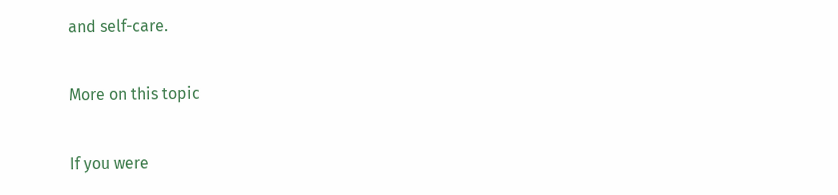and self-care.

More on this topic

If you were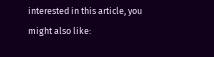interested in this article, you might also like: